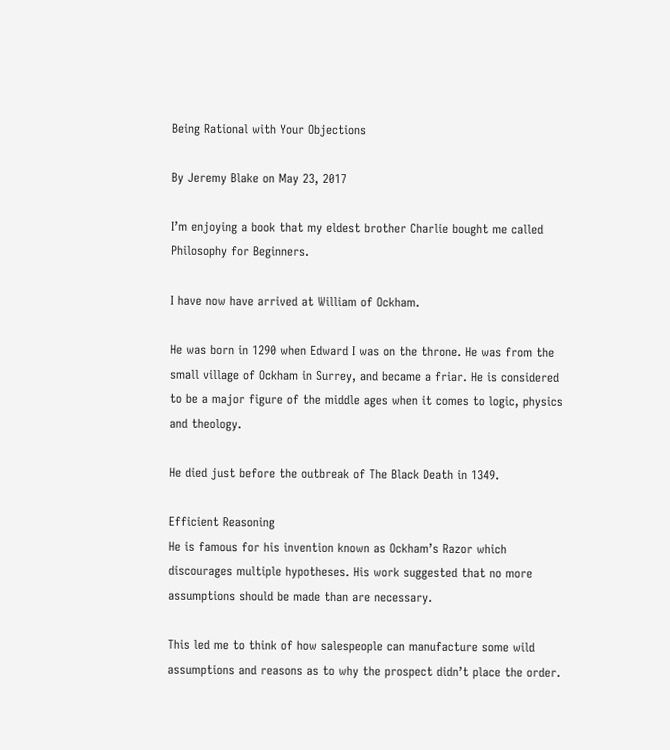Being Rational with Your Objections

By Jeremy Blake on May 23, 2017

I’m enjoying a book that my eldest brother Charlie bought me called Philosophy for Beginners.

I have now have arrived at William of Ockham.

He was born in 1290 when Edward I was on the throne. He was from the small village of Ockham in Surrey, and became a friar. He is considered to be a major figure of the middle ages when it comes to logic, physics and theology.

He died just before the outbreak of The Black Death in 1349.

Efficient Reasoning
He is famous for his invention known as Ockham’s Razor which discourages multiple hypotheses. His work suggested that no more assumptions should be made than are necessary.

This led me to think of how salespeople can manufacture some wild assumptions and reasons as to why the prospect didn’t place the order.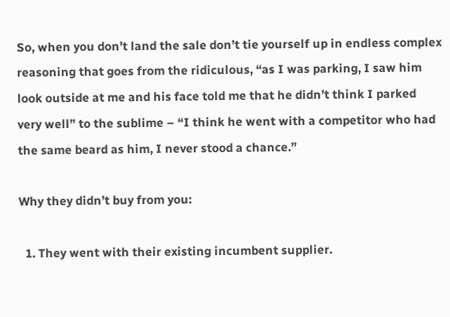So, when you don’t land the sale don’t tie yourself up in endless complex reasoning that goes from the ridiculous, “as I was parking, I saw him look outside at me and his face told me that he didn’t think I parked very well” to the sublime – “I think he went with a competitor who had the same beard as him, I never stood a chance.”

Why they didn’t buy from you:

  1. They went with their existing incumbent supplier.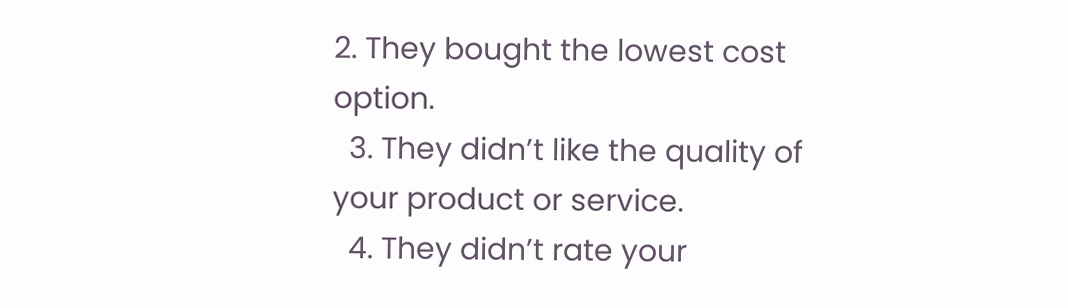2. They bought the lowest cost option.
  3. They didn’t like the quality of your product or service.
  4. They didn’t rate your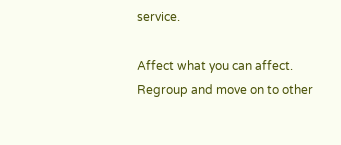service.

Affect what you can affect. Regroup and move on to other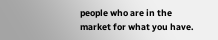people who are in the market for what you have.